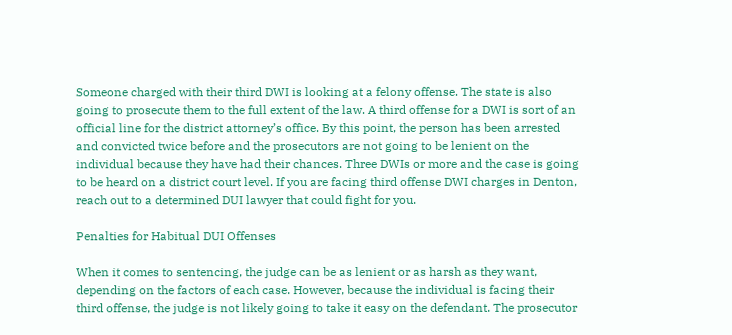Someone charged with their third DWI is looking at a felony offense. The state is also going to prosecute them to the full extent of the law. A third offense for a DWI is sort of an official line for the district attorney’s office. By this point, the person has been arrested and convicted twice before and the prosecutors are not going to be lenient on the individual because they have had their chances. Three DWIs or more and the case is going to be heard on a district court level. If you are facing third offense DWI charges in Denton, reach out to a determined DUI lawyer that could fight for you.

Penalties for Habitual DUI Offenses

When it comes to sentencing, the judge can be as lenient or as harsh as they want, depending on the factors of each case. However, because the individual is facing their third offense, the judge is not likely going to take it easy on the defendant. The prosecutor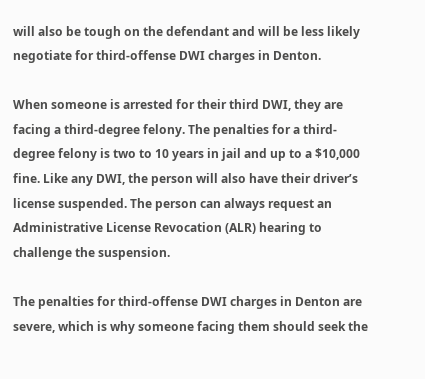will also be tough on the defendant and will be less likely negotiate for third-offense DWI charges in Denton.

When someone is arrested for their third DWI, they are facing a third-degree felony. The penalties for a third-degree felony is two to 10 years in jail and up to a $10,000 fine. Like any DWI, the person will also have their driver’s license suspended. The person can always request an Administrative License Revocation (ALR) hearing to challenge the suspension.

The penalties for third-offense DWI charges in Denton are severe, which is why someone facing them should seek the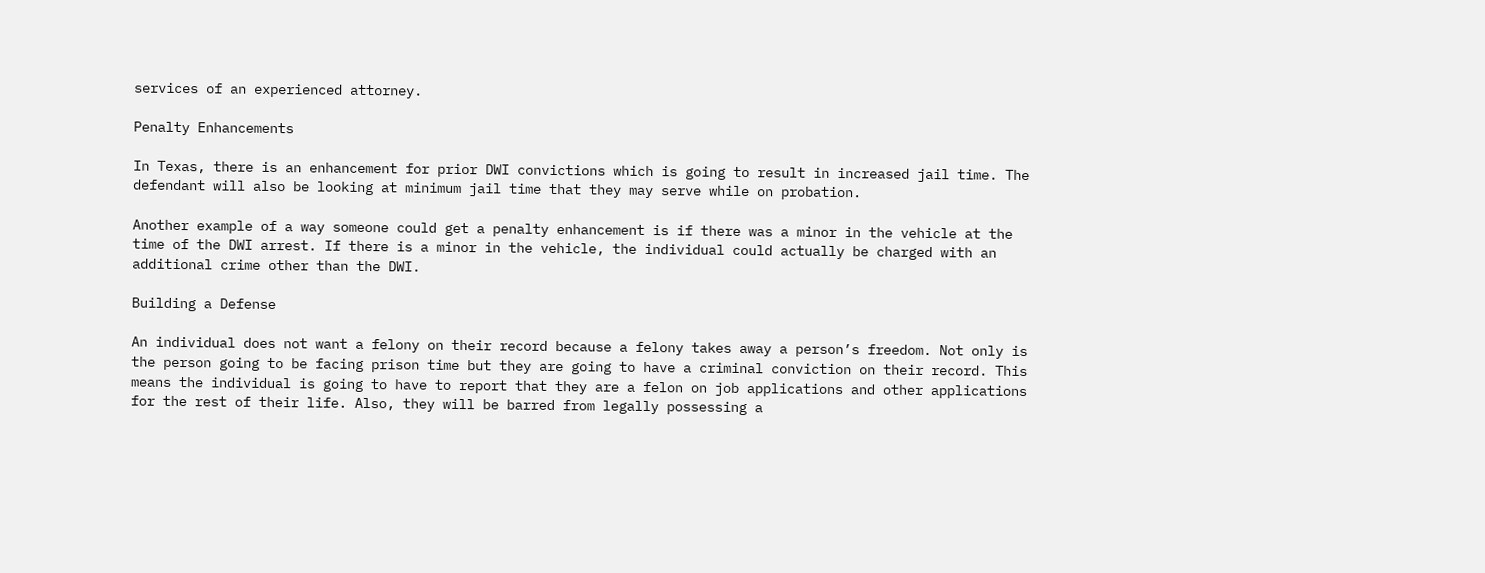services of an experienced attorney.

Penalty Enhancements

In Texas, there is an enhancement for prior DWI convictions which is going to result in increased jail time. The defendant will also be looking at minimum jail time that they may serve while on probation.

Another example of a way someone could get a penalty enhancement is if there was a minor in the vehicle at the time of the DWI arrest. If there is a minor in the vehicle, the individual could actually be charged with an additional crime other than the DWI.

Building a Defense

An individual does not want a felony on their record because a felony takes away a person’s freedom. Not only is the person going to be facing prison time but they are going to have a criminal conviction on their record. This means the individual is going to have to report that they are a felon on job applications and other applications for the rest of their life. Also, they will be barred from legally possessing a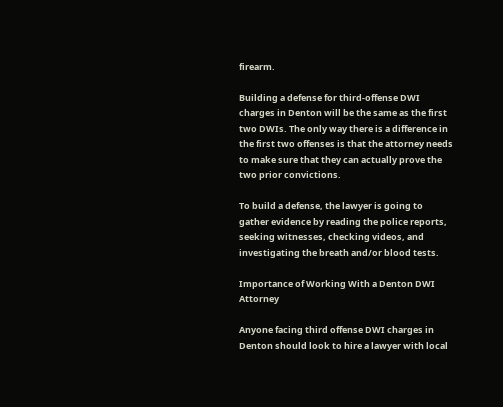firearm.

Building a defense for third-offense DWI charges in Denton will be the same as the first two DWIs. The only way there is a difference in the first two offenses is that the attorney needs to make sure that they can actually prove the two prior convictions.

To build a defense, the lawyer is going to gather evidence by reading the police reports, seeking witnesses, checking videos, and investigating the breath and/or blood tests.

Importance of Working With a Denton DWI Attorney

Anyone facing third offense DWI charges in Denton should look to hire a lawyer with local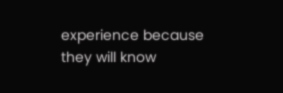experience because they will know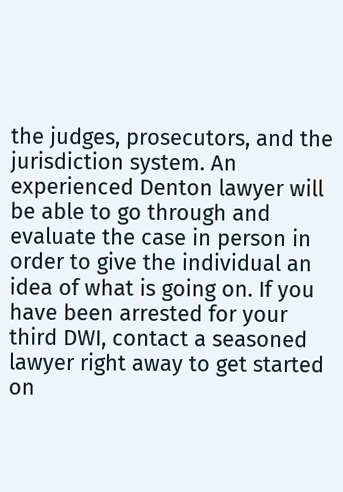the judges, prosecutors, and the jurisdiction system. An experienced Denton lawyer will be able to go through and evaluate the case in person in order to give the individual an idea of what is going on. If you have been arrested for your third DWI, contact a seasoned lawyer right away to get started on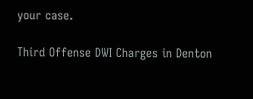your case.

Third Offense DWI Charges in Denton